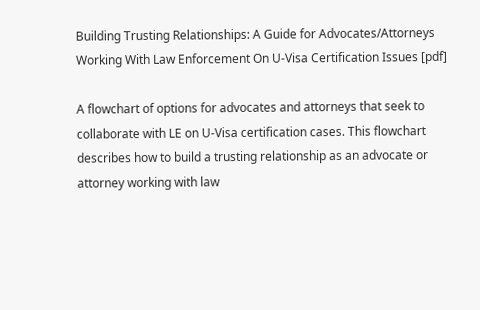Building Trusting Relationships: A Guide for Advocates/Attorneys Working With Law Enforcement On U-Visa Certification Issues [pdf]

A flowchart of options for advocates and attorneys that seek to collaborate with LE on U-Visa certification cases. This flowchart describes how to build a trusting relationship as an advocate or attorney working with law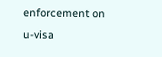enforcement on u-visa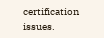certification issues.